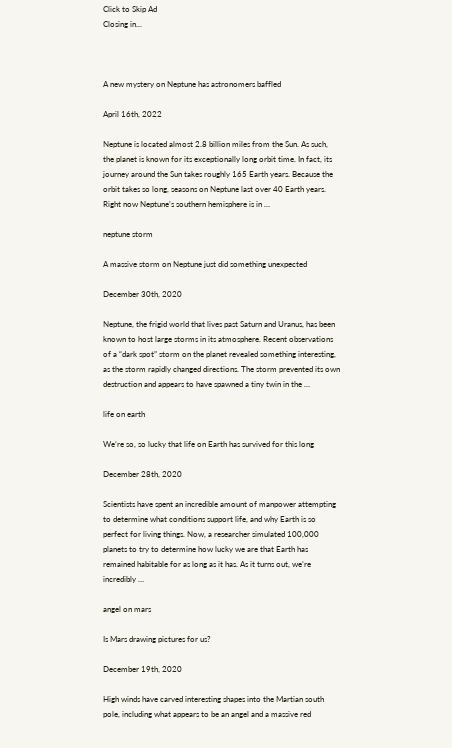Click to Skip Ad
Closing in...



A new mystery on Neptune has astronomers baffled

April 16th, 2022

Neptune is located almost 2.8 billion miles from the Sun. As such, the planet is known for its exceptionally long orbit time. In fact, its journey around the Sun takes roughly 165 Earth years. Because the orbit takes so long, seasons on Neptune last over 40 Earth years.  Right now Neptune’s southern hemisphere is in …

neptune storm

A massive storm on Neptune just did something unexpected

December 30th, 2020

Neptune, the frigid world that lives past Saturn and Uranus, has been known to host large storms in its atmosphere. Recent observations of a “dark spot” storm on the planet revealed something interesting, as the storm rapidly changed directions. The storm prevented its own destruction and appears to have spawned a tiny twin in the …

life on earth

We’re so, so lucky that life on Earth has survived for this long

December 28th, 2020

Scientists have spent an incredible amount of manpower attempting to determine what conditions support life, and why Earth is so perfect for living things. Now, a researcher simulated 100,000 planets to try to determine how lucky we are that Earth has remained habitable for as long as it has. As it turns out, we’re incredibly …

angel on mars

Is Mars drawing pictures for us?

December 19th, 2020

High winds have carved interesting shapes into the Martian south pole, including what appears to be an angel and a massive red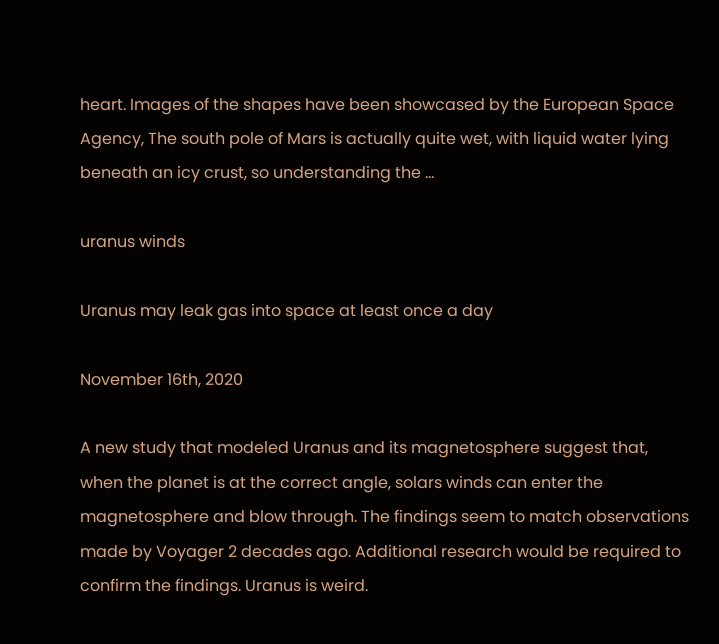heart. Images of the shapes have been showcased by the European Space Agency, The south pole of Mars is actually quite wet, with liquid water lying beneath an icy crust, so understanding the …

uranus winds

Uranus may leak gas into space at least once a day

November 16th, 2020

A new study that modeled Uranus and its magnetosphere suggest that, when the planet is at the correct angle, solars winds can enter the magnetosphere and blow through. The findings seem to match observations made by Voyager 2 decades ago. Additional research would be required to confirm the findings. Uranus is weird.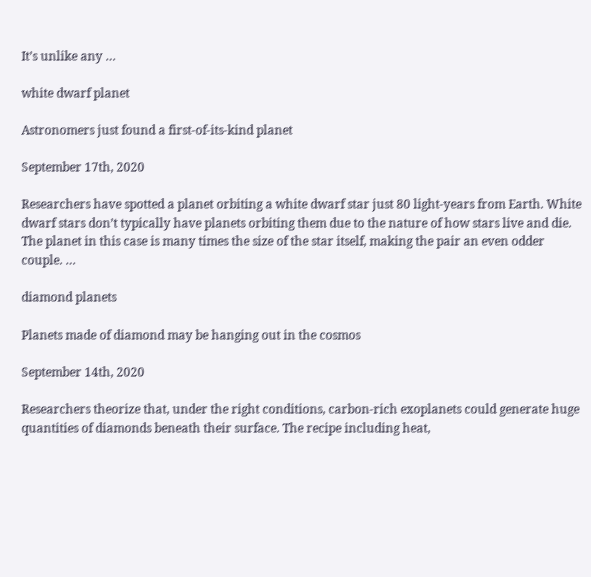It’s unlike any …

white dwarf planet

Astronomers just found a first-of-its-kind planet

September 17th, 2020

Researchers have spotted a planet orbiting a white dwarf star just 80 light-years from Earth. White dwarf stars don’t typically have planets orbiting them due to the nature of how stars live and die. The planet in this case is many times the size of the star itself, making the pair an even odder couple. …

diamond planets

Planets made of diamond may be hanging out in the cosmos

September 14th, 2020

Researchers theorize that, under the right conditions, carbon-rich exoplanets could generate huge quantities of diamonds beneath their surface. The recipe including heat,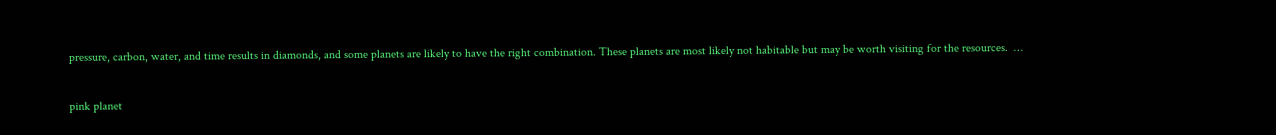pressure, carbon, water, and time results in diamonds, and some planets are likely to have the right combination. These planets are most likely not habitable but may be worth visiting for the resources.  …

pink planet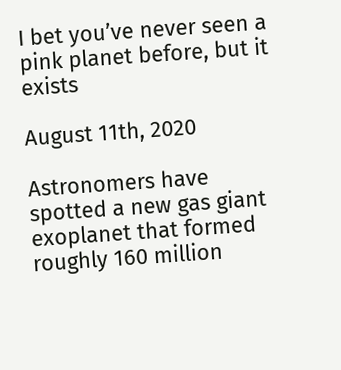I bet you’ve never seen a pink planet before, but it exists

August 11th, 2020

Astronomers have spotted a new gas giant exoplanet that formed roughly 160 million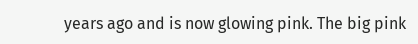years ago and is now glowing pink. The big pink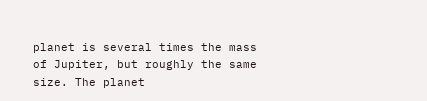planet is several times the mass of Jupiter, but roughly the same size. The planet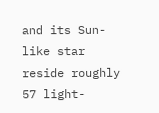and its Sun-like star reside roughly 57 light-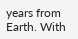years from Earth. With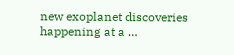new exoplanet discoveries happening at a …